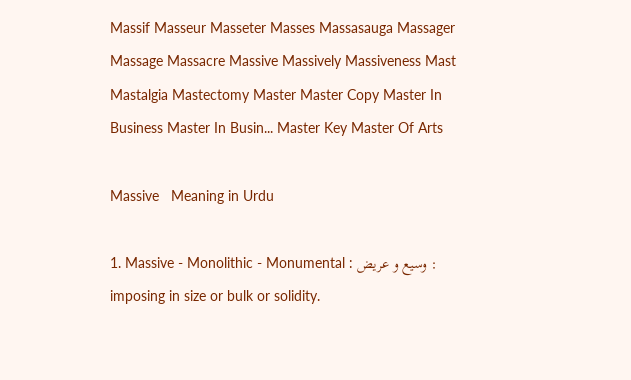Massif Masseur Masseter Masses Massasauga Massager Massage Massacre Massive Massively Massiveness Mast Mastalgia Mastectomy Master Master Copy Master In Business Master In Busin... Master Key Master Of Arts

Massive   Meaning in Urdu

1. Massive - Monolithic - Monumental : وسیع و عریض : imposing in size or bulk or solidity.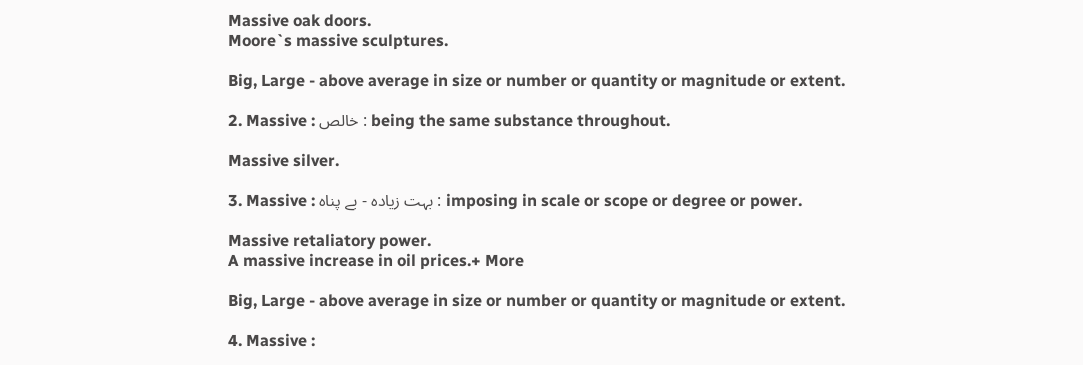Massive oak doors.
Moore`s massive sculptures.

Big, Large - above average in size or number or quantity or magnitude or extent.

2. Massive : خالص : being the same substance throughout.

Massive silver.

3. Massive : بہت زیادہ - بے پناہ : imposing in scale or scope or degree or power.

Massive retaliatory power.
A massive increase in oil prices.+ More

Big, Large - above average in size or number or quantity or magnitude or extent.

4. Massive :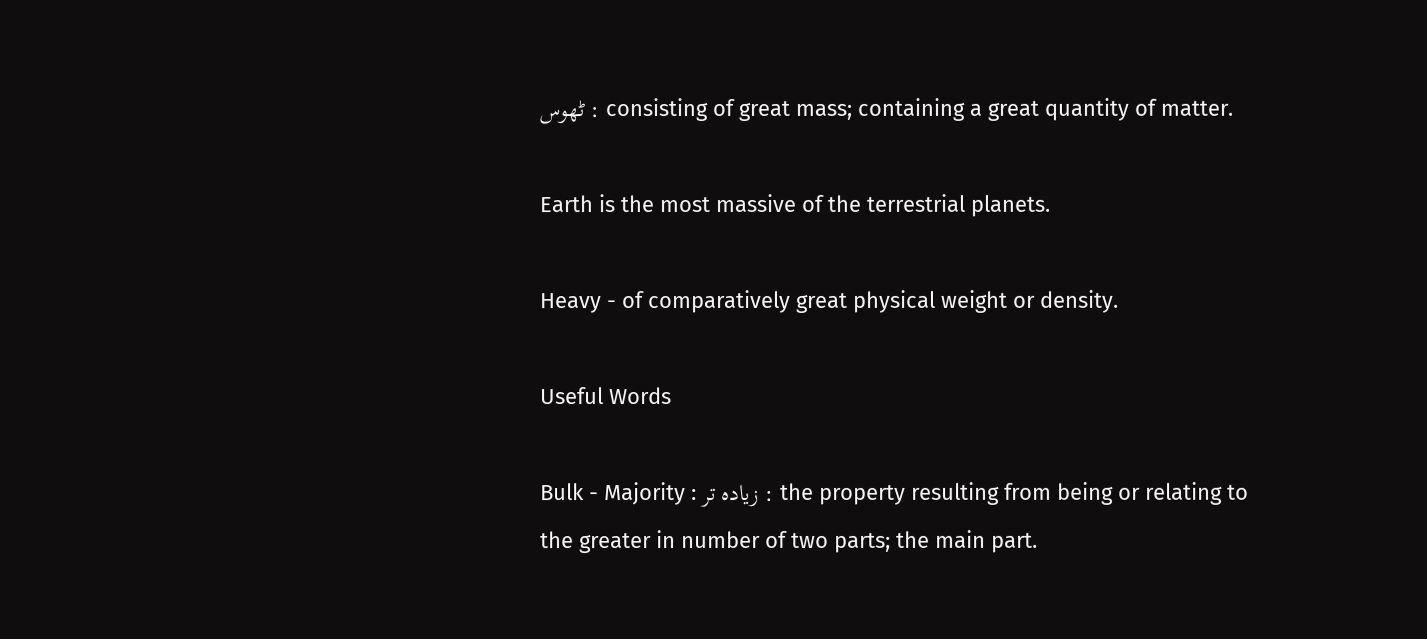ٹھوس : consisting of great mass; containing a great quantity of matter.

Earth is the most massive of the terrestrial planets.

Heavy - of comparatively great physical weight or density.

Useful Words

Bulk - Majority : زیادہ تر : the property resulting from being or relating to the greater in number of two parts; the main part.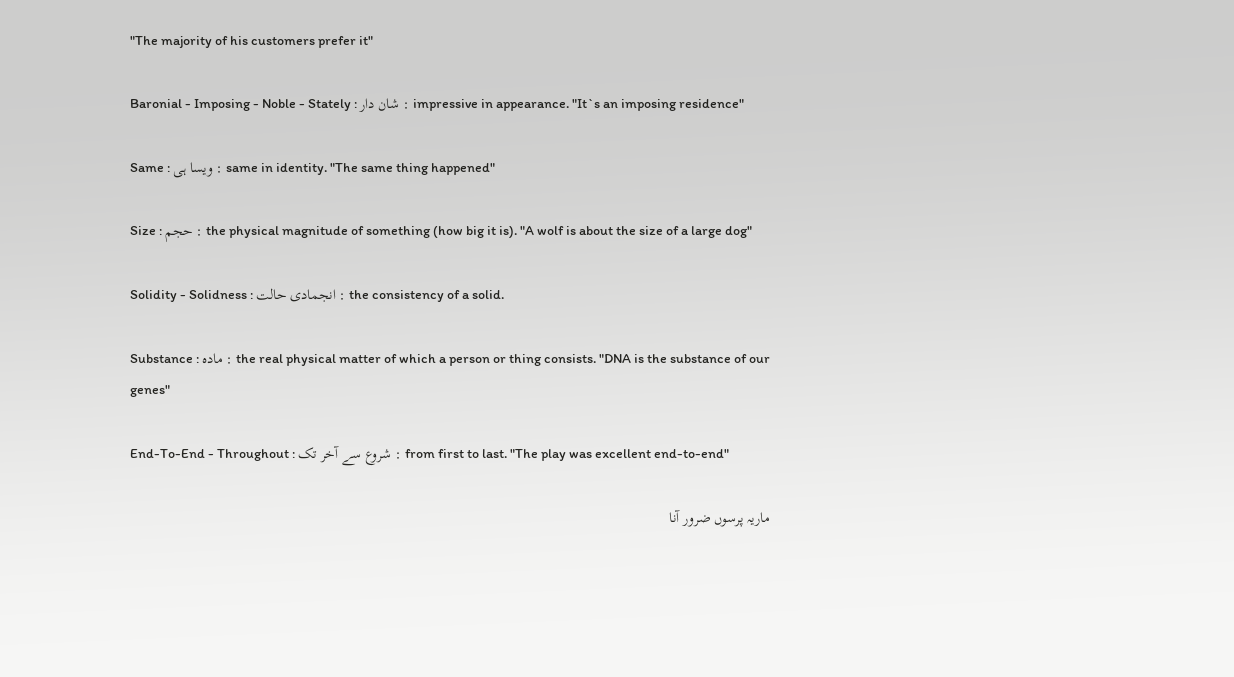"The majority of his customers prefer it"

Baronial - Imposing - Noble - Stately : شان دار : impressive in appearance. "It`s an imposing residence"

Same : ویسا ہی : same in identity. "The same thing happened"

Size : حجم : the physical magnitude of something (how big it is). "A wolf is about the size of a large dog"

Solidity - Solidness : انجمادی حالت : the consistency of a solid.

Substance : مادہ : the real physical matter of which a person or thing consists. "DNA is the substance of our genes"

End-To-End - Throughout : شروع سے آخر تک : from first to last. "The play was excellent end-to-end"

ماریہ پرسوں ضرور آنا